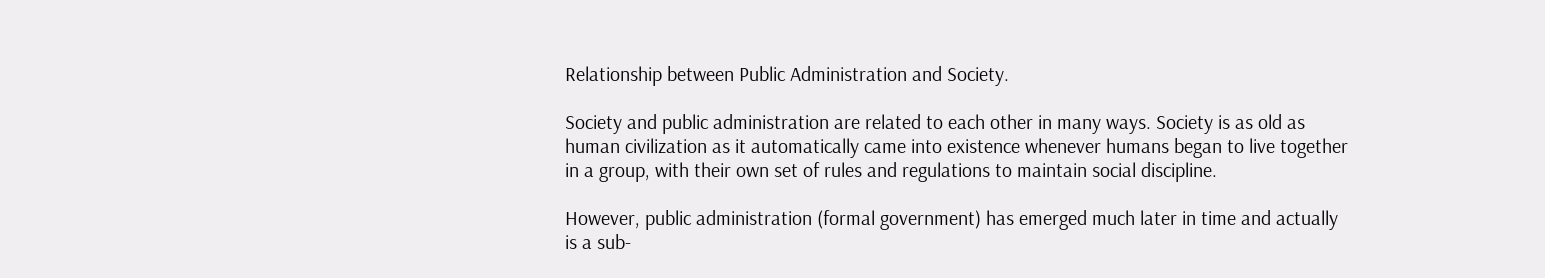Relationship between Public Administration and Society.

Society and public administration are related to each other in many ways. Society is as old as human civilization as it automatically came into existence whenever humans began to live together in a group, with their own set of rules and regulations to maintain social discipline.

However, public administration (formal government) has emerged much later in time and actually is a sub-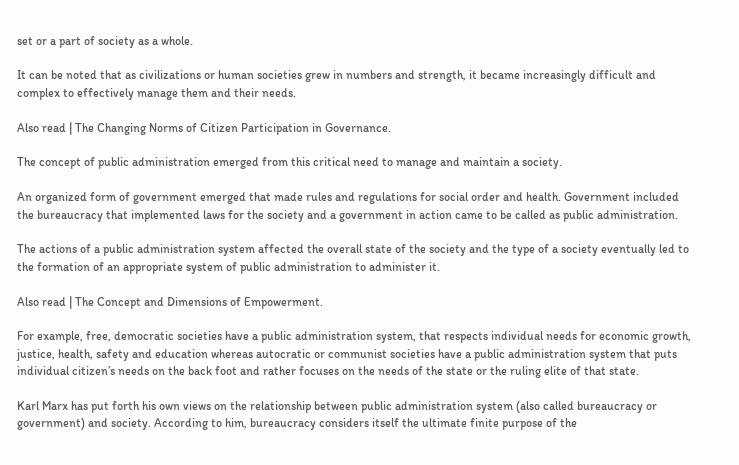set or a part of society as a whole.

It can be noted that as civilizations or human societies grew in numbers and strength, it became increasingly difficult and complex to effectively manage them and their needs.

Also read | The Changing Norms of Citizen Participation in Governance.

The concept of public administration emerged from this critical need to manage and maintain a society.

An organized form of government emerged that made rules and regulations for social order and health. Government included the bureaucracy that implemented laws for the society and a government in action came to be called as public administration.

The actions of a public administration system affected the overall state of the society and the type of a society eventually led to the formation of an appropriate system of public administration to administer it.

Also read | The Concept and Dimensions of Empowerment.

For example, free, democratic societies have a public administration system, that respects individual needs for economic growth, justice, health, safety and education whereas autocratic or communist societies have a public administration system that puts individual citizen’s needs on the back foot and rather focuses on the needs of the state or the ruling elite of that state.

Karl Marx has put forth his own views on the relationship between public administration system (also called bureaucracy or government) and society. According to him, bureaucracy considers itself the ultimate finite purpose of the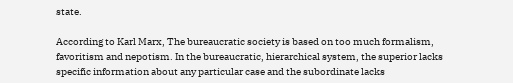state.

According to Karl Marx, The bureaucratic society is based on too much formalism, favoritism and nepotism. In the bureaucratic, hierarchical system, the superior lacks specific information about any particular case and the subordinate lacks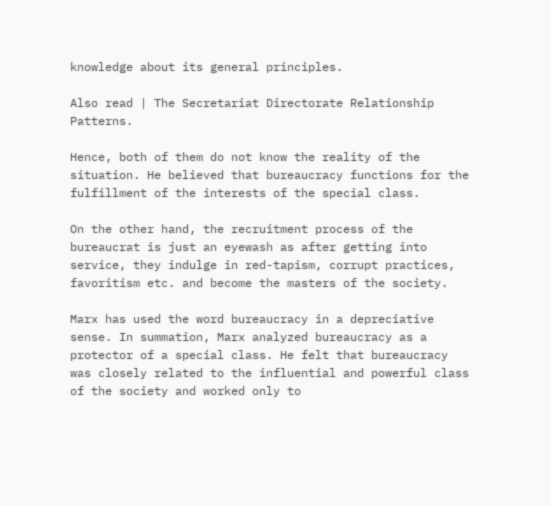knowledge about its general principles.

Also read | The Secretariat Directorate Relationship Patterns.

Hence, both of them do not know the reality of the situation. He believed that bureaucracy functions for the fulfillment of the interests of the special class.

On the other hand, the recruitment process of the bureaucrat is just an eyewash as after getting into service, they indulge in red-tapism, corrupt practices, favoritism etc. and become the masters of the society.

Marx has used the word bureaucracy in a depreciative sense. In summation, Marx analyzed bureaucracy as a protector of a special class. He felt that bureaucracy was closely related to the influential and powerful class of the society and worked only to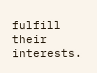fulfill their interests.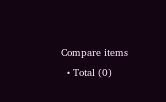Compare items
  • Total (0)